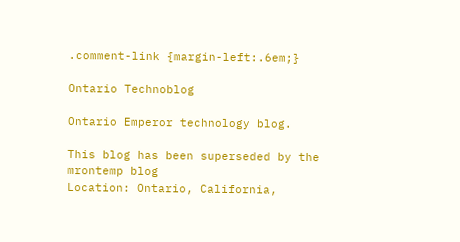.comment-link {margin-left:.6em;}

Ontario Technoblog

Ontario Emperor technology blog.

This blog has been superseded by the mrontemp blog
Location: Ontario, California,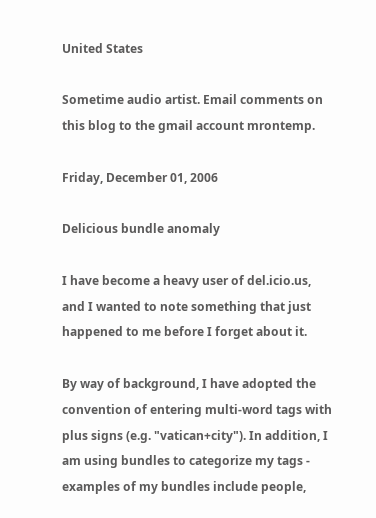United States

Sometime audio artist. Email comments on this blog to the gmail account mrontemp.

Friday, December 01, 2006

Delicious bundle anomaly

I have become a heavy user of del.icio.us, and I wanted to note something that just happened to me before I forget about it.

By way of background, I have adopted the convention of entering multi-word tags with plus signs (e.g. "vatican+city"). In addition, I am using bundles to categorize my tags - examples of my bundles include people,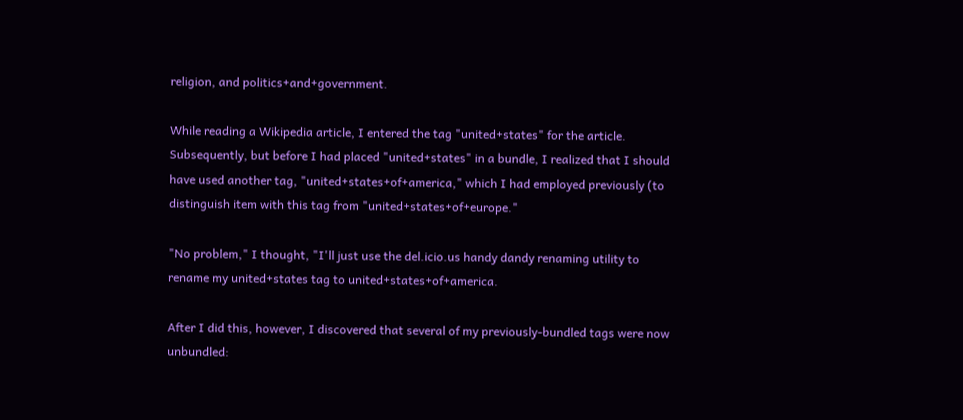religion, and politics+and+government.

While reading a Wikipedia article, I entered the tag "united+states" for the article. Subsequently, but before I had placed "united+states" in a bundle, I realized that I should have used another tag, "united+states+of+america," which I had employed previously (to distinguish item with this tag from "united+states+of+europe."

"No problem," I thought, "I'll just use the del.icio.us handy dandy renaming utility to rename my united+states tag to united+states+of+america.

After I did this, however, I discovered that several of my previously-bundled tags were now unbundled: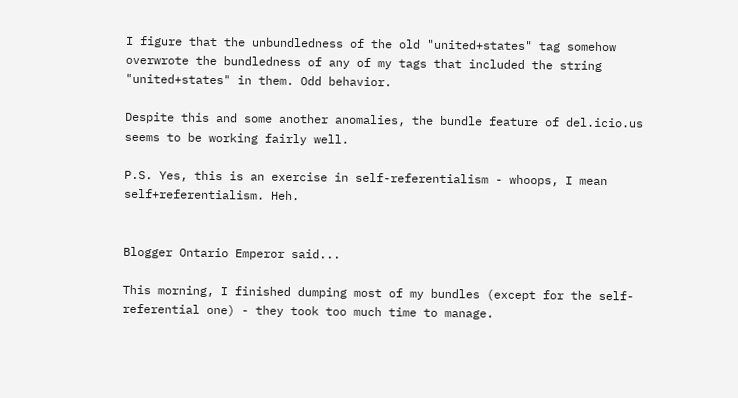I figure that the unbundledness of the old "united+states" tag somehow overwrote the bundledness of any of my tags that included the string "united+states" in them. Odd behavior.

Despite this and some another anomalies, the bundle feature of del.icio.us seems to be working fairly well.

P.S. Yes, this is an exercise in self-referentialism - whoops, I mean self+referentialism. Heh.


Blogger Ontario Emperor said...

This morning, I finished dumping most of my bundles (except for the self-referential one) - they took too much time to manage.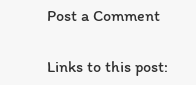Post a Comment

Links to this post: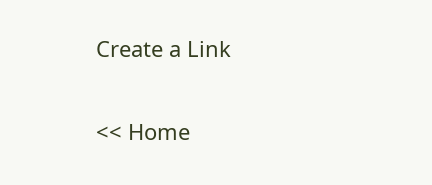Create a Link

<< Home